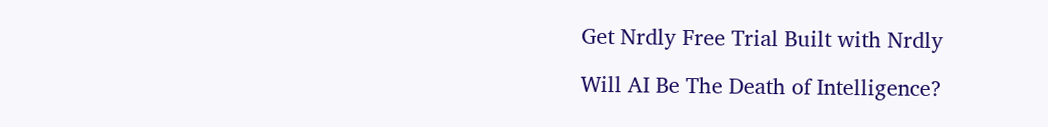Get Nrdly Free Trial Built with Nrdly

Will AI Be The Death of Intelligence?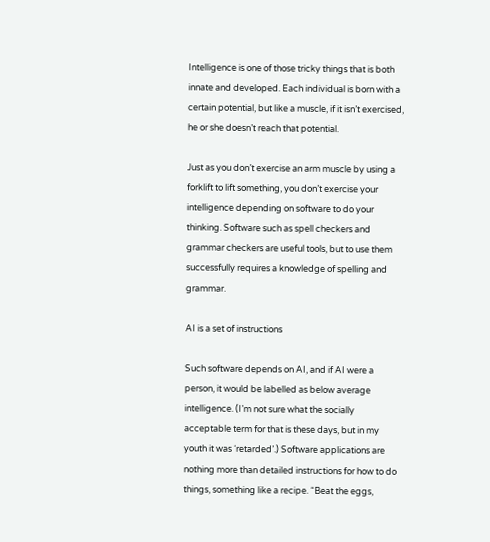Intelligence is one of those tricky things that is both innate and developed. Each individual is born with a certain potential, but like a muscle, if it isn’t exercised, he or she doesn’t reach that potential.

Just as you don’t exercise an arm muscle by using a forklift to lift something, you don’t exercise your intelligence depending on software to do your thinking. Software such as spell checkers and grammar checkers are useful tools, but to use them successfully requires a knowledge of spelling and grammar.

AI is a set of instructions

Such software depends on AI, and if AI were a person, it would be labelled as below average intelligence. (I’m not sure what the socially acceptable term for that is these days, but in my youth it was ‘retarded’.) Software applications are nothing more than detailed instructions for how to do things, something like a recipe. “Beat the eggs,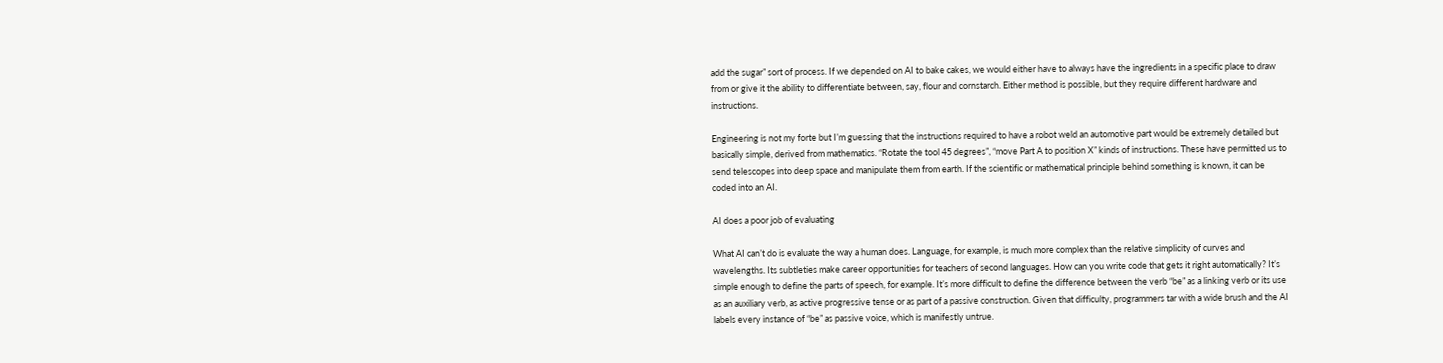add the sugar” sort of process. If we depended on AI to bake cakes, we would either have to always have the ingredients in a specific place to draw from or give it the ability to differentiate between, say, flour and cornstarch. Either method is possible, but they require different hardware and instructions.

Engineering is not my forte but I’m guessing that the instructions required to have a robot weld an automotive part would be extremely detailed but basically simple, derived from mathematics. “Rotate the tool 45 degrees”, “move Part A to position X” kinds of instructions. These have permitted us to send telescopes into deep space and manipulate them from earth. If the scientific or mathematical principle behind something is known, it can be coded into an AI.

AI does a poor job of evaluating

What AI can’t do is evaluate the way a human does. Language, for example, is much more complex than the relative simplicity of curves and wavelengths. Its subtleties make career opportunities for teachers of second languages. How can you write code that gets it right automatically? It’s simple enough to define the parts of speech, for example. It’s more difficult to define the difference between the verb “be” as a linking verb or its use as an auxiliary verb, as active progressive tense or as part of a passive construction. Given that difficulty, programmers tar with a wide brush and the AI labels every instance of “be” as passive voice, which is manifestly untrue.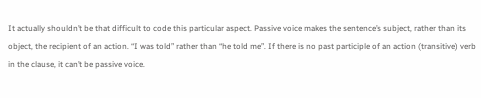It actually shouldn’t be that difficult to code this particular aspect. Passive voice makes the sentence’s subject, rather than its object, the recipient of an action. “I was told” rather than “he told me”. If there is no past participle of an action (transitive) verb in the clause, it can’t be passive voice.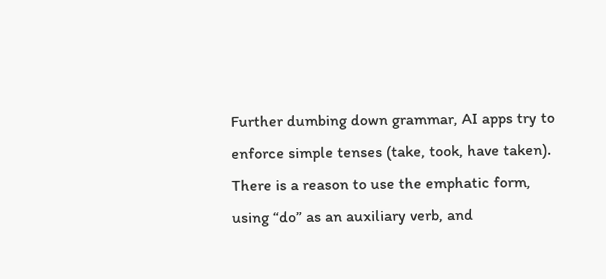Further dumbing down grammar, AI apps try to enforce simple tenses (take, took, have taken). There is a reason to use the emphatic form, using “do” as an auxiliary verb, and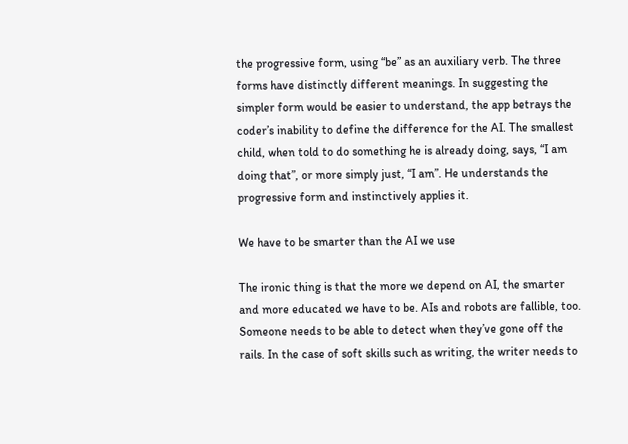the progressive form, using “be” as an auxiliary verb. The three forms have distinctly different meanings. In suggesting the simpler form would be easier to understand, the app betrays the coder’s inability to define the difference for the AI. The smallest child, when told to do something he is already doing, says, “I am doing that”, or more simply just, “I am”. He understands the progressive form and instinctively applies it.

We have to be smarter than the AI we use

The ironic thing is that the more we depend on AI, the smarter and more educated we have to be. AIs and robots are fallible, too. Someone needs to be able to detect when they’ve gone off the rails. In the case of soft skills such as writing, the writer needs to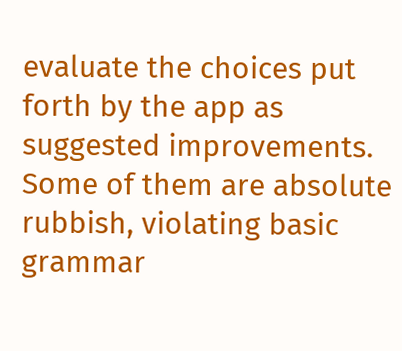evaluate the choices put forth by the app as suggested improvements. Some of them are absolute rubbish, violating basic grammar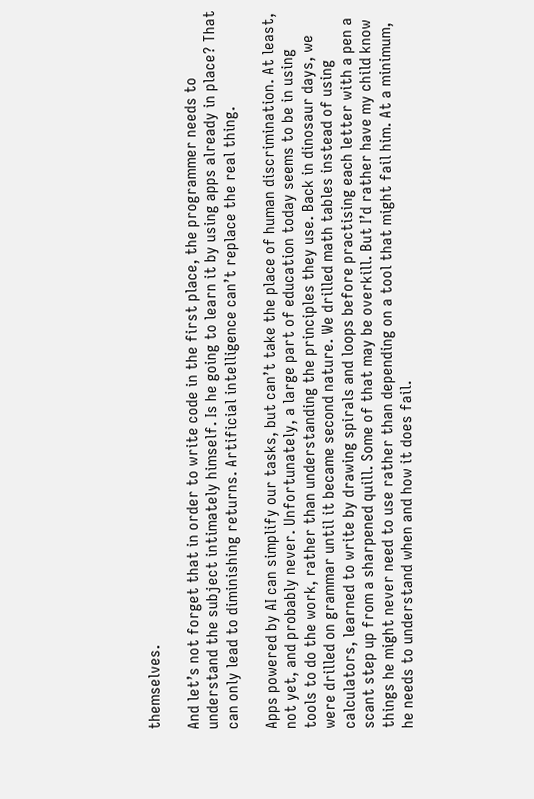themselves.

And let’s not forget that in order to write code in the first place, the programmer needs to understand the subject intimately himself. Is he going to learn it by using apps already in place? That can only lead to diminishing returns. Artificial intelligence can’t replace the real thing.

Apps powered by AI can simplify our tasks, but can’t take the place of human discrimination. At least, not yet, and probably never. Unfortunately, a large part of education today seems to be in using tools to do the work, rather than understanding the principles they use. Back in dinosaur days, we were drilled on grammar until it became second nature. We drilled math tables instead of using calculators, learned to write by drawing spirals and loops before practising each letter with a pen a scant step up from a sharpened quill. Some of that may be overkill. But I’d rather have my child know things he might never need to use rather than depending on a tool that might fail him. At a minimum, he needs to understand when and how it does fail.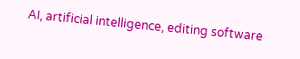AI, artificial intelligence, editing software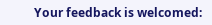Your feedback is welcomed: